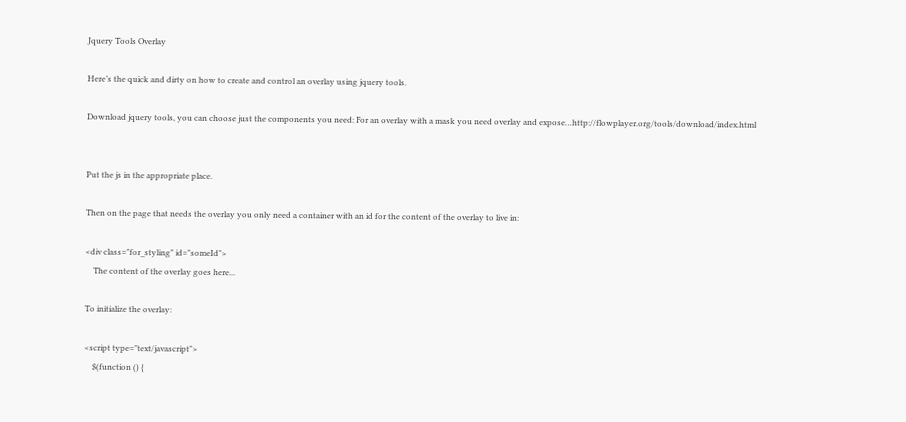Jquery Tools Overlay

Here’s the quick and dirty on how to create and control an overlay using jquery tools.

Download jquery tools, you can choose just the components you need: For an overlay with a mask you need overlay and expose…http://flowplayer.org/tools/download/index.html


Put the js in the appropriate place.

Then on the page that needs the overlay you only need a container with an id for the content of the overlay to live in:

<div class="for_styling" id="someId">
    The content of the overlay goes here...

To initialize the overlay:

<script type="text/javascript">
    $(function () {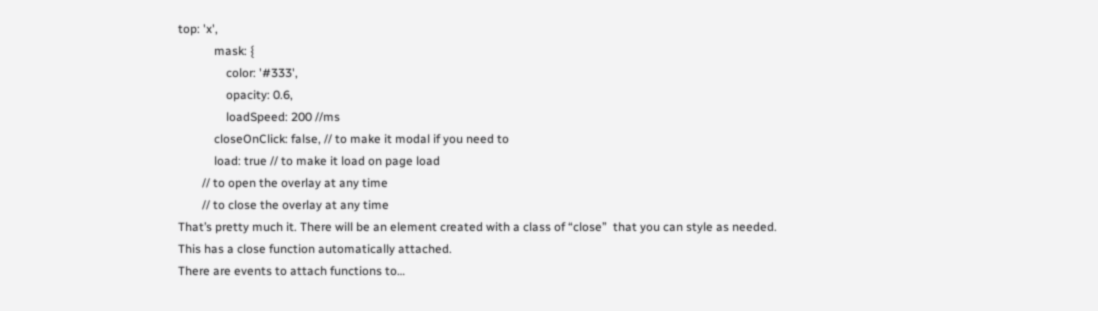top: 'x',
            mask: {
                color: '#333',
                opacity: 0.6,
                loadSpeed: 200 //ms
            closeOnClick: false, // to make it modal if you need to
            load: true // to make it load on page load
        // to open the overlay at any time
        // to close the overlay at any time
That’s pretty much it. There will be an element created with a class of “close”  that you can style as needed.
This has a close function automatically attached.
There are events to attach functions to…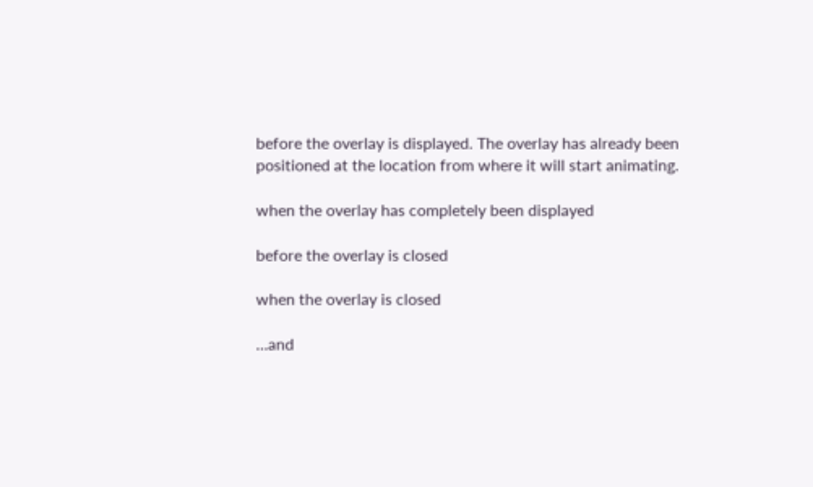before the overlay is displayed. The overlay has already been positioned at the location from where it will start animating.

when the overlay has completely been displayed

before the overlay is closed

when the overlay is closed

…and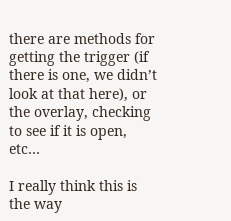there are methods for getting the trigger (if there is one, we didn’t look at that here), or the overlay, checking to see if it is open, etc…

I really think this is the way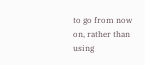to go from now on, rather than using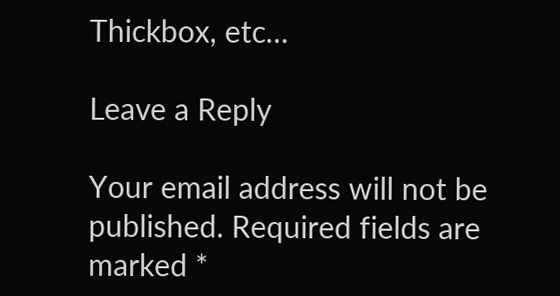Thickbox, etc…

Leave a Reply

Your email address will not be published. Required fields are marked *